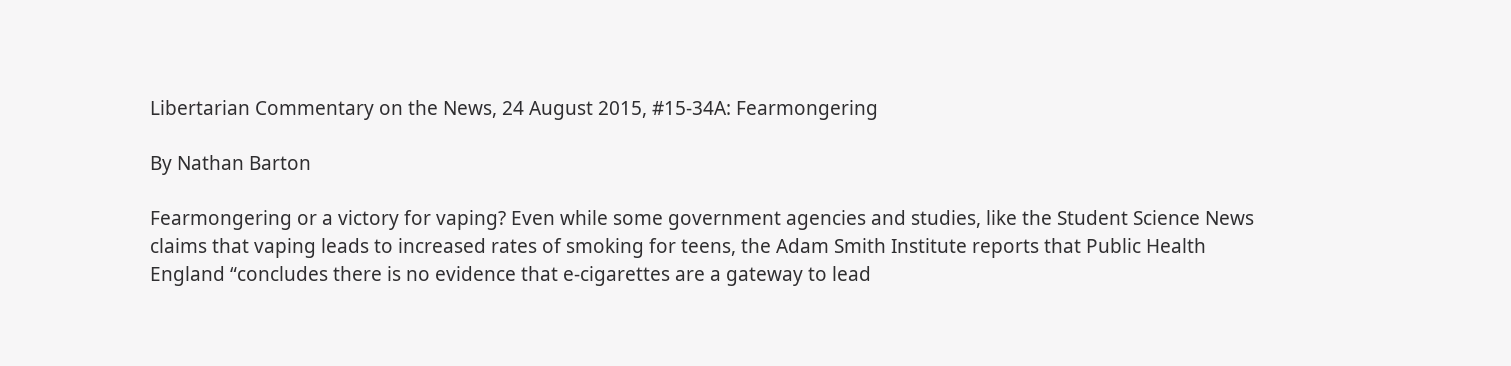Libertarian Commentary on the News, 24 August 2015, #15-34A: Fearmongering

By Nathan Barton

Fearmongering or a victory for vaping? Even while some government agencies and studies, like the Student Science News claims that vaping leads to increased rates of smoking for teens, the Adam Smith Institute reports that Public Health England “concludes there is no evidence that e-cigarettes are a gateway to lead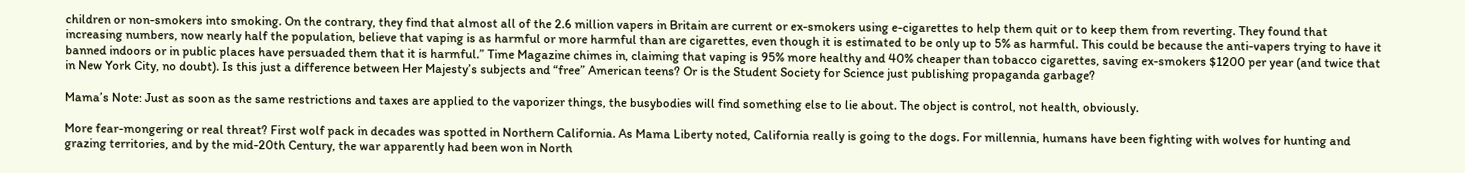children or non-smokers into smoking. On the contrary, they find that almost all of the 2.6 million vapers in Britain are current or ex-smokers using e-cigarettes to help them quit or to keep them from reverting. They found that increasing numbers, now nearly half the population, believe that vaping is as harmful or more harmful than are cigarettes, even though it is estimated to be only up to 5% as harmful. This could be because the anti-vapers trying to have it banned indoors or in public places have persuaded them that it is harmful.” Time Magazine chimes in, claiming that vaping is 95% more healthy and 40% cheaper than tobacco cigarettes, saving ex-smokers $1200 per year (and twice that in New York City, no doubt). Is this just a difference between Her Majesty’s subjects and “free” American teens? Or is the Student Society for Science just publishing propaganda garbage?

Mama’s Note: Just as soon as the same restrictions and taxes are applied to the vaporizer things, the busybodies will find something else to lie about. The object is control, not health, obviously.

More fear-mongering or real threat? First wolf pack in decades was spotted in Northern California. As Mama Liberty noted, California really is going to the dogs. For millennia, humans have been fighting with wolves for hunting and grazing territories, and by the mid-20th Century, the war apparently had been won in North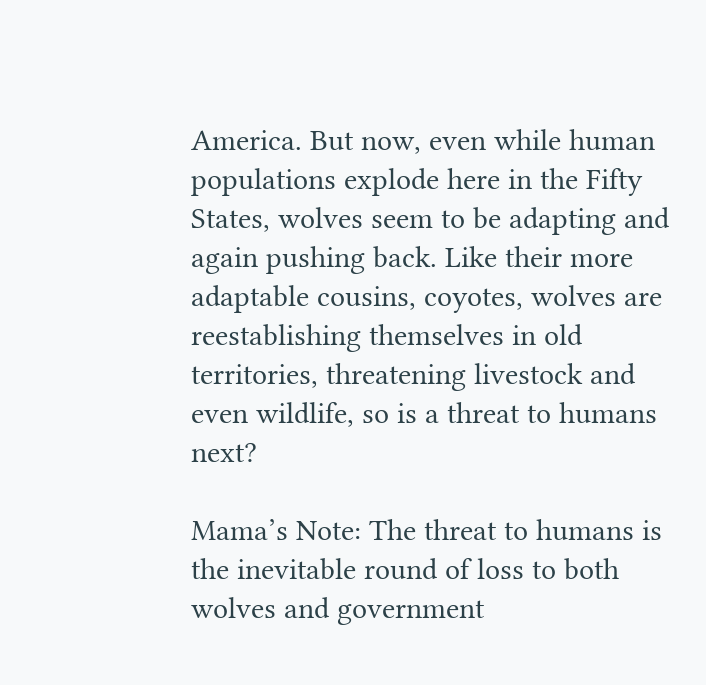America. But now, even while human populations explode here in the Fifty States, wolves seem to be adapting and again pushing back. Like their more adaptable cousins, coyotes, wolves are reestablishing themselves in old territories, threatening livestock and even wildlife, so is a threat to humans next?

Mama’s Note: The threat to humans is the inevitable round of loss to both wolves and government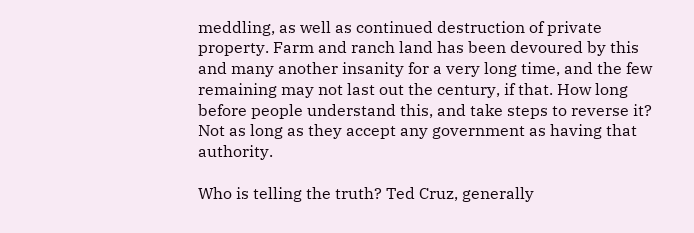meddling, as well as continued destruction of private property. Farm and ranch land has been devoured by this and many another insanity for a very long time, and the few remaining may not last out the century, if that. How long before people understand this, and take steps to reverse it? Not as long as they accept any government as having that authority.

Who is telling the truth? Ted Cruz, generally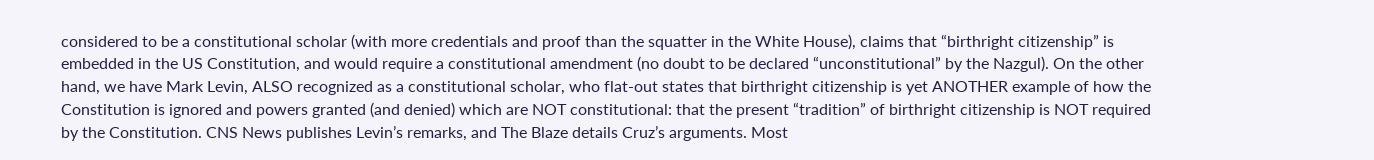considered to be a constitutional scholar (with more credentials and proof than the squatter in the White House), claims that “birthright citizenship” is embedded in the US Constitution, and would require a constitutional amendment (no doubt to be declared “unconstitutional” by the Nazgul). On the other hand, we have Mark Levin, ALSO recognized as a constitutional scholar, who flat-out states that birthright citizenship is yet ANOTHER example of how the Constitution is ignored and powers granted (and denied) which are NOT constitutional: that the present “tradition” of birthright citizenship is NOT required by the Constitution. CNS News publishes Levin’s remarks, and The Blaze details Cruz’s arguments. Most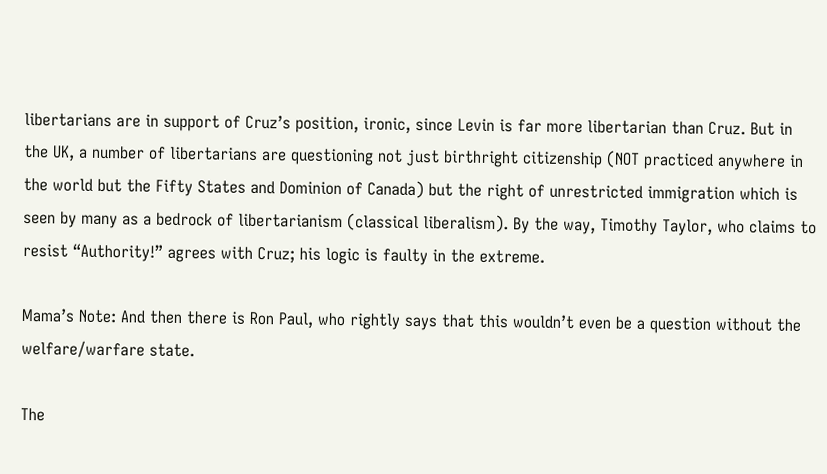libertarians are in support of Cruz’s position, ironic, since Levin is far more libertarian than Cruz. But in the UK, a number of libertarians are questioning not just birthright citizenship (NOT practiced anywhere in the world but the Fifty States and Dominion of Canada) but the right of unrestricted immigration which is seen by many as a bedrock of libertarianism (classical liberalism). By the way, Timothy Taylor, who claims to resist “Authority!” agrees with Cruz; his logic is faulty in the extreme.

Mama’s Note: And then there is Ron Paul, who rightly says that this wouldn’t even be a question without the welfare/warfare state.

The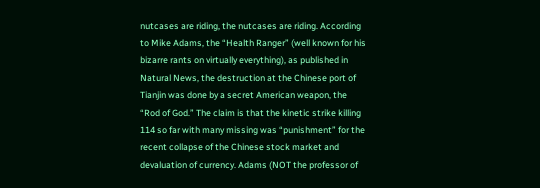nutcases are riding, the nutcases are riding. According to Mike Adams, the “Health Ranger” (well known for his bizarre rants on virtually everything), as published in Natural News, the destruction at the Chinese port of Tianjin was done by a secret American weapon, the “Rod of God.” The claim is that the kinetic strike killing 114 so far with many missing was “punishment” for the recent collapse of the Chinese stock market and devaluation of currency. Adams (NOT the professor of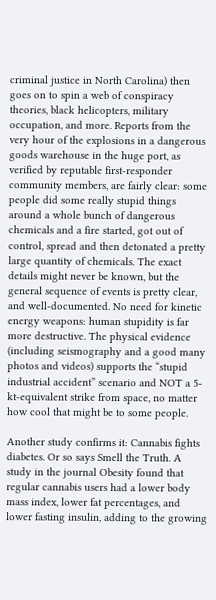criminal justice in North Carolina) then goes on to spin a web of conspiracy theories, black helicopters, military occupation, and more. Reports from the very hour of the explosions in a dangerous goods warehouse in the huge port, as verified by reputable first-responder community members, are fairly clear: some people did some really stupid things around a whole bunch of dangerous chemicals and a fire started, got out of control, spread and then detonated a pretty large quantity of chemicals. The exact details might never be known, but the general sequence of events is pretty clear, and well-documented. No need for kinetic energy weapons: human stupidity is far more destructive. The physical evidence (including seismography and a good many photos and videos) supports the “stupid industrial accident” scenario and NOT a 5-kt-equivalent strike from space, no matter how cool that might be to some people.

Another study confirms it: Cannabis fights diabetes. Or so says Smell the Truth. A study in the journal Obesity found that regular cannabis users had a lower body mass index, lower fat percentages, and lower fasting insulin, adding to the growing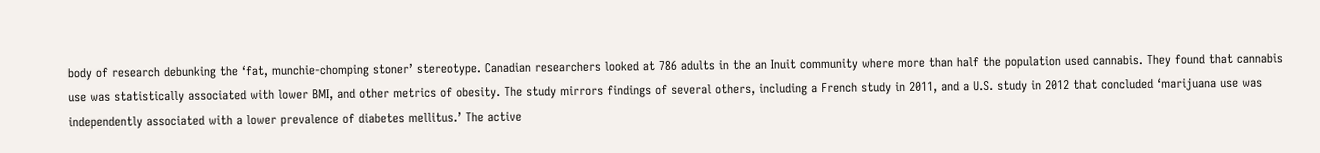body of research debunking the ‘fat, munchie-chomping stoner’ stereotype. Canadian researchers looked at 786 adults in the an Inuit community where more than half the population used cannabis. They found that cannabis use was statistically associated with lower BMI, and other metrics of obesity. The study mirrors findings of several others, including a French study in 2011, and a U.S. study in 2012 that concluded ‘marijuana use was independently associated with a lower prevalence of diabetes mellitus.’ The active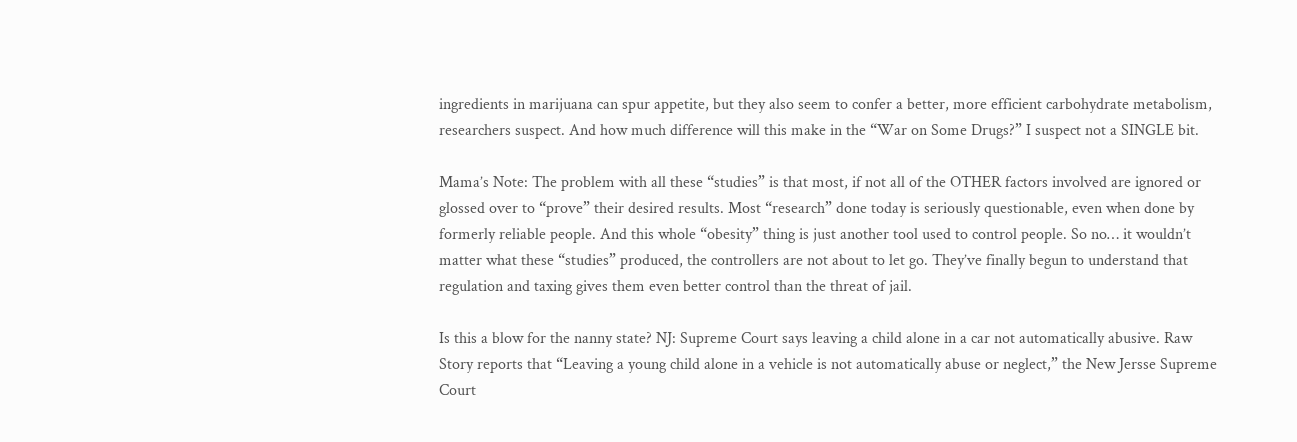ingredients in marijuana can spur appetite, but they also seem to confer a better, more efficient carbohydrate metabolism, researchers suspect. And how much difference will this make in the “War on Some Drugs?” I suspect not a SINGLE bit.

Mama’s Note: The problem with all these “studies” is that most, if not all of the OTHER factors involved are ignored or glossed over to “prove” their desired results. Most “research” done today is seriously questionable, even when done by formerly reliable people. And this whole “obesity” thing is just another tool used to control people. So no… it wouldn’t matter what these “studies” produced, the controllers are not about to let go. They’ve finally begun to understand that regulation and taxing gives them even better control than the threat of jail.

Is this a blow for the nanny state? NJ: Supreme Court says leaving a child alone in a car not automatically abusive. Raw Story reports that “Leaving a young child alone in a vehicle is not automatically abuse or neglect,” the New Jersse Supreme Court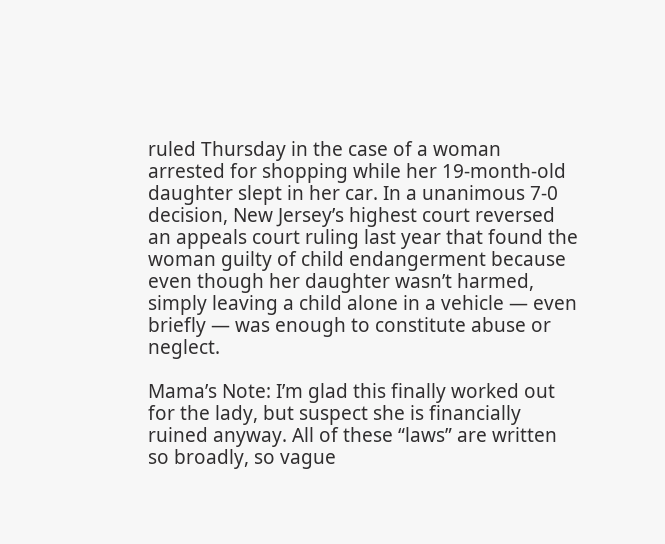ruled Thursday in the case of a woman arrested for shopping while her 19-month-old daughter slept in her car. In a unanimous 7-0 decision, New Jersey’s highest court reversed an appeals court ruling last year that found the woman guilty of child endangerment because even though her daughter wasn’t harmed, simply leaving a child alone in a vehicle — even briefly — was enough to constitute abuse or neglect.

Mama’s Note: I’m glad this finally worked out for the lady, but suspect she is financially ruined anyway. All of these “laws” are written so broadly, so vague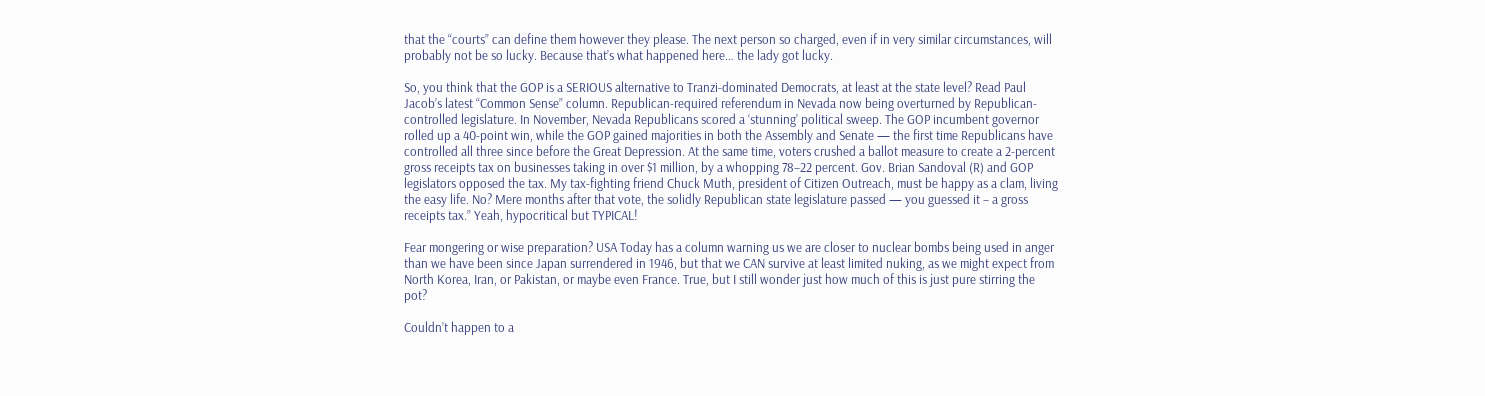that the “courts” can define them however they please. The next person so charged, even if in very similar circumstances, will probably not be so lucky. Because that’s what happened here… the lady got lucky.

So, you think that the GOP is a SERIOUS alternative to Tranzi-dominated Democrats, at least at the state level? Read Paul Jacob’s latest “Common Sense” column. Republican-required referendum in Nevada now being overturned by Republican-controlled legislature. In November, Nevada Republicans scored a ‘stunning’ political sweep. The GOP incumbent governor rolled up a 40-point win, while the GOP gained majorities in both the Assembly and Senate — the first time Republicans have controlled all three since before the Great Depression. At the same time, voters crushed a ballot measure to create a 2-percent gross receipts tax on businesses taking in over $1 million, by a whopping 78–22 percent. Gov. Brian Sandoval (R) and GOP legislators opposed the tax. My tax-fighting friend Chuck Muth, president of Citizen Outreach, must be happy as a clam, living the easy life. No? Mere months after that vote, the solidly Republican state legislature passed — you guessed it – a gross receipts tax.” Yeah, hypocritical but TYPICAL!

Fear mongering or wise preparation? USA Today has a column warning us we are closer to nuclear bombs being used in anger than we have been since Japan surrendered in 1946, but that we CAN survive at least limited nuking, as we might expect from North Korea, Iran, or Pakistan, or maybe even France. True, but I still wonder just how much of this is just pure stirring the pot?

Couldn’t happen to a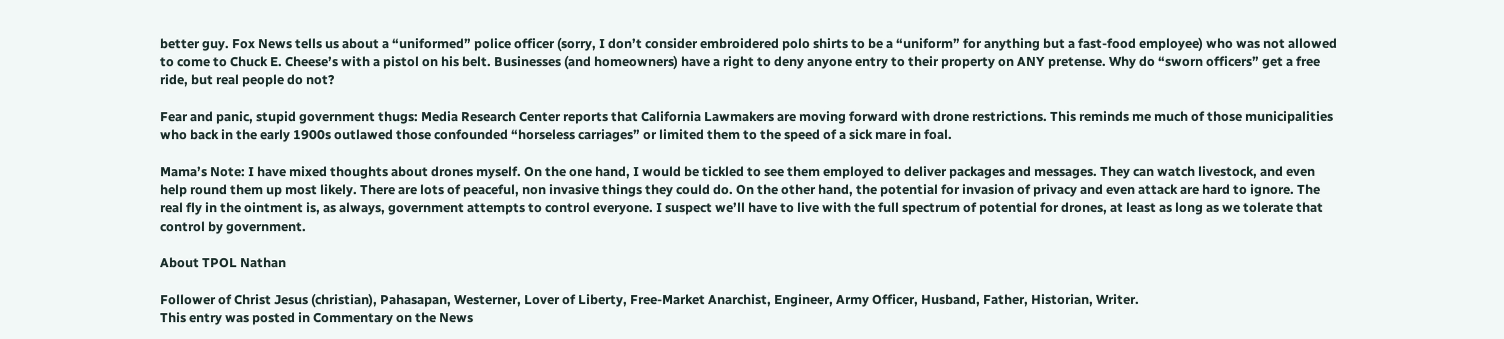better guy. Fox News tells us about a “uniformed” police officer (sorry, I don’t consider embroidered polo shirts to be a “uniform” for anything but a fast-food employee) who was not allowed to come to Chuck E. Cheese’s with a pistol on his belt. Businesses (and homeowners) have a right to deny anyone entry to their property on ANY pretense. Why do “sworn officers” get a free ride, but real people do not?

Fear and panic, stupid government thugs: Media Research Center reports that California Lawmakers are moving forward with drone restrictions. This reminds me much of those municipalities who back in the early 1900s outlawed those confounded “horseless carriages” or limited them to the speed of a sick mare in foal.

Mama’s Note: I have mixed thoughts about drones myself. On the one hand, I would be tickled to see them employed to deliver packages and messages. They can watch livestock, and even help round them up most likely. There are lots of peaceful, non invasive things they could do. On the other hand, the potential for invasion of privacy and even attack are hard to ignore. The real fly in the ointment is, as always, government attempts to control everyone. I suspect we’ll have to live with the full spectrum of potential for drones, at least as long as we tolerate that control by government.

About TPOL Nathan

Follower of Christ Jesus (christian), Pahasapan, Westerner, Lover of Liberty, Free-Market Anarchist, Engineer, Army Officer, Husband, Father, Historian, Writer.
This entry was posted in Commentary on the News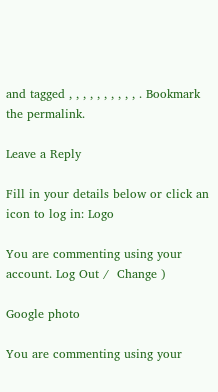and tagged , , , , , , , , , , . Bookmark the permalink.

Leave a Reply

Fill in your details below or click an icon to log in: Logo

You are commenting using your account. Log Out /  Change )

Google photo

You are commenting using your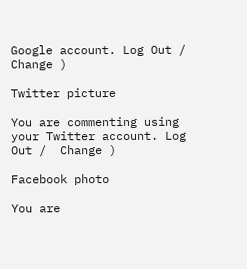Google account. Log Out /  Change )

Twitter picture

You are commenting using your Twitter account. Log Out /  Change )

Facebook photo

You are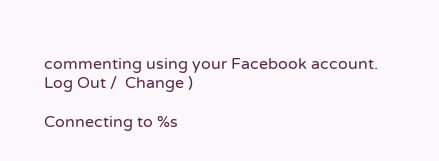commenting using your Facebook account. Log Out /  Change )

Connecting to %s